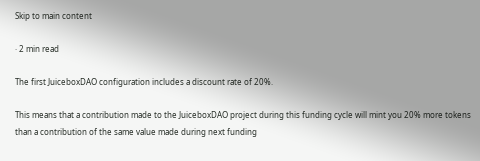Skip to main content

· 2 min read

The first JuiceboxDAO configuration includes a discount rate of 20%.

This means that a contribution made to the JuiceboxDAO project during this funding cycle will mint you 20% more tokens than a contribution of the same value made during next funding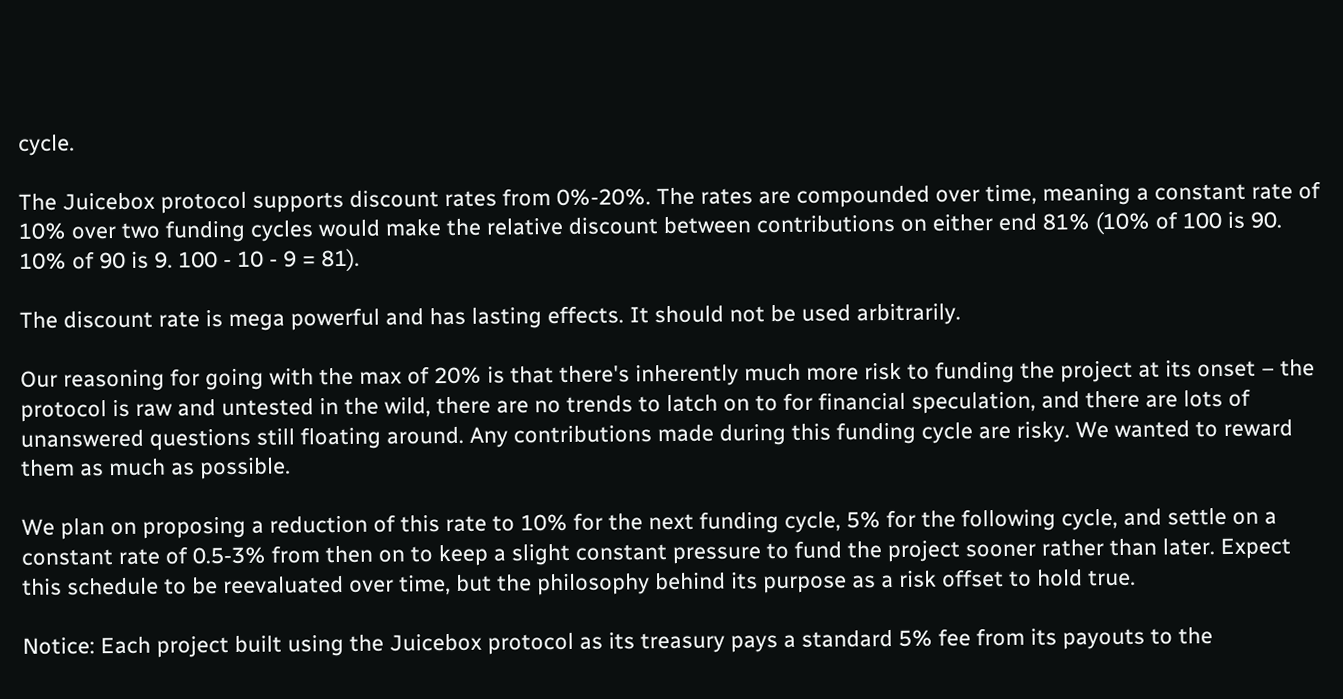cycle.

The Juicebox protocol supports discount rates from 0%-20%. The rates are compounded over time, meaning a constant rate of 10% over two funding cycles would make the relative discount between contributions on either end 81% (10% of 100 is 90. 10% of 90 is 9. 100 - 10 - 9 = 81).

The discount rate is mega powerful and has lasting effects. It should not be used arbitrarily.

Our reasoning for going with the max of 20% is that there's inherently much more risk to funding the project at its onset – the protocol is raw and untested in the wild, there are no trends to latch on to for financial speculation, and there are lots of unanswered questions still floating around. Any contributions made during this funding cycle are risky. We wanted to reward them as much as possible.

We plan on proposing a reduction of this rate to 10% for the next funding cycle, 5% for the following cycle, and settle on a constant rate of 0.5-3% from then on to keep a slight constant pressure to fund the project sooner rather than later. Expect this schedule to be reevaluated over time, but the philosophy behind its purpose as a risk offset to hold true.

Notice: Each project built using the Juicebox protocol as its treasury pays a standard 5% fee from its payouts to the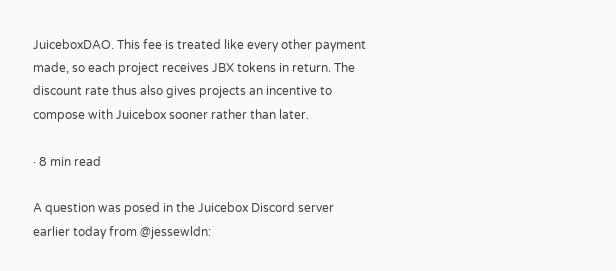JuiceboxDAO. This fee is treated like every other payment made, so each project receives JBX tokens in return. The discount rate thus also gives projects an incentive to compose with Juicebox sooner rather than later.

· 8 min read

A question was posed in the Juicebox Discord server earlier today from @jessewldn: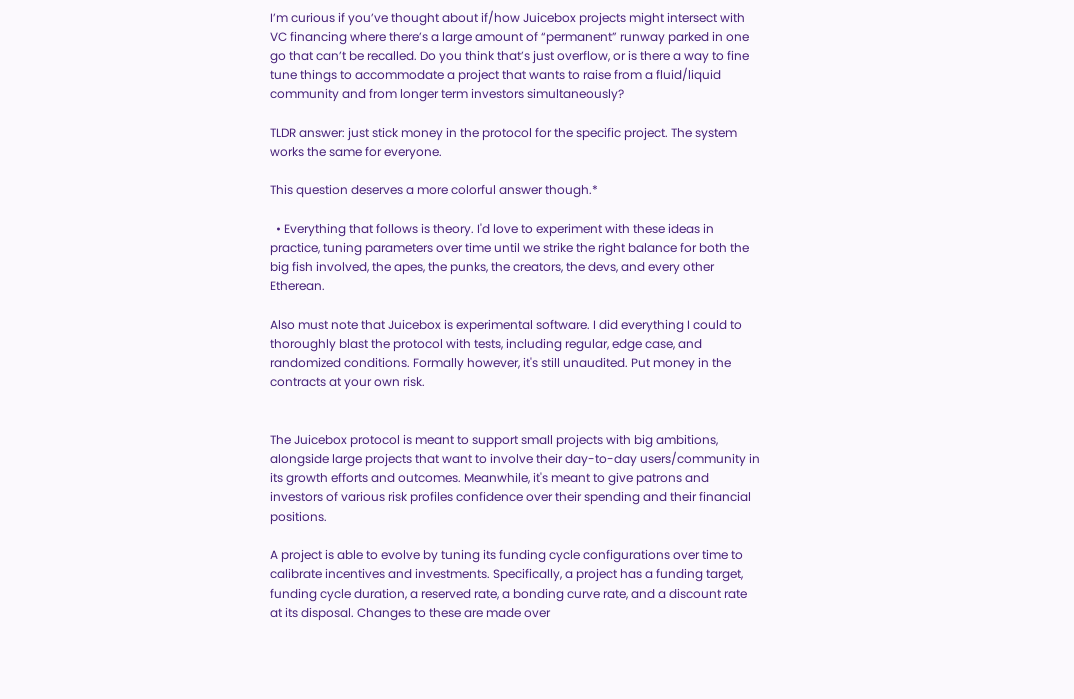I’m curious if you’ve thought about if/how Juicebox projects might intersect with VC financing where there’s a large amount of “permanent” runway parked in one go that can’t be recalled. Do you think that’s just overflow, or is there a way to fine tune things to accommodate a project that wants to raise from a fluid/liquid community and from longer term investors simultaneously?

TLDR answer: just stick money in the protocol for the specific project. The system works the same for everyone.

This question deserves a more colorful answer though.*

  • Everything that follows is theory. I'd love to experiment with these ideas in practice, tuning parameters over time until we strike the right balance for both the big fish involved, the apes, the punks, the creators, the devs, and every other Etherean.

Also must note that Juicebox is experimental software. I did everything I could to thoroughly blast the protocol with tests, including regular, edge case, and randomized conditions. Formally however, it's still unaudited. Put money in the contracts at your own risk.


The Juicebox protocol is meant to support small projects with big ambitions, alongside large projects that want to involve their day-to-day users/community in its growth efforts and outcomes. Meanwhile, it's meant to give patrons and investors of various risk profiles confidence over their spending and their financial positions.

A project is able to evolve by tuning its funding cycle configurations over time to calibrate incentives and investments. Specifically, a project has a funding target, funding cycle duration, a reserved rate, a bonding curve rate, and a discount rate at its disposal. Changes to these are made over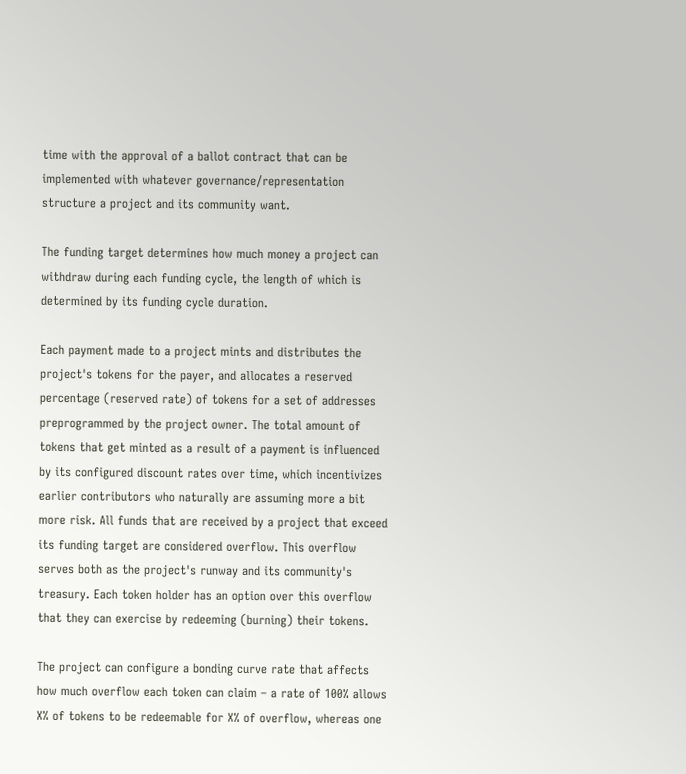time with the approval of a ballot contract that can be implemented with whatever governance/representation structure a project and its community want.

The funding target determines how much money a project can withdraw during each funding cycle, the length of which is determined by its funding cycle duration.

Each payment made to a project mints and distributes the project's tokens for the payer, and allocates a reserved percentage (reserved rate) of tokens for a set of addresses preprogrammed by the project owner. The total amount of tokens that get minted as a result of a payment is influenced by its configured discount rates over time, which incentivizes earlier contributors who naturally are assuming more a bit more risk. All funds that are received by a project that exceed its funding target are considered overflow. This overflow serves both as the project's runway and its community's treasury. Each token holder has an option over this overflow that they can exercise by redeeming (burning) their tokens.

The project can configure a bonding curve rate that affects how much overflow each token can claim – a rate of 100% allows X% of tokens to be redeemable for X% of overflow, whereas one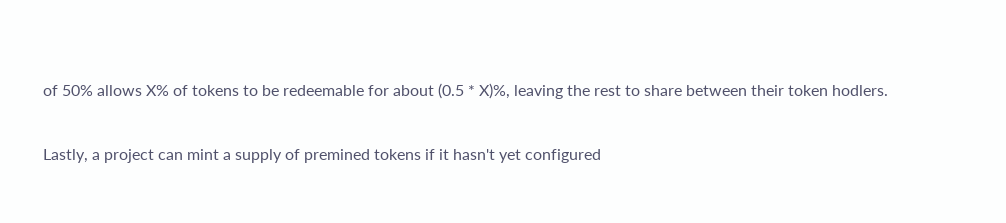of 50% allows X% of tokens to be redeemable for about (0.5 * X)%, leaving the rest to share between their token hodlers.

Lastly, a project can mint a supply of premined tokens if it hasn't yet configured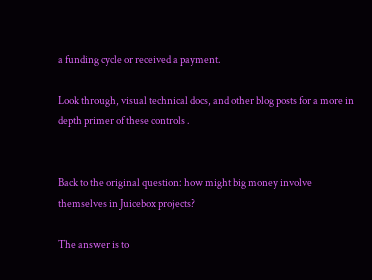a funding cycle or received a payment.

Look through, visual technical docs, and other blog posts for a more in depth primer of these controls .


Back to the original question: how might big money involve themselves in Juicebox projects?

The answer is to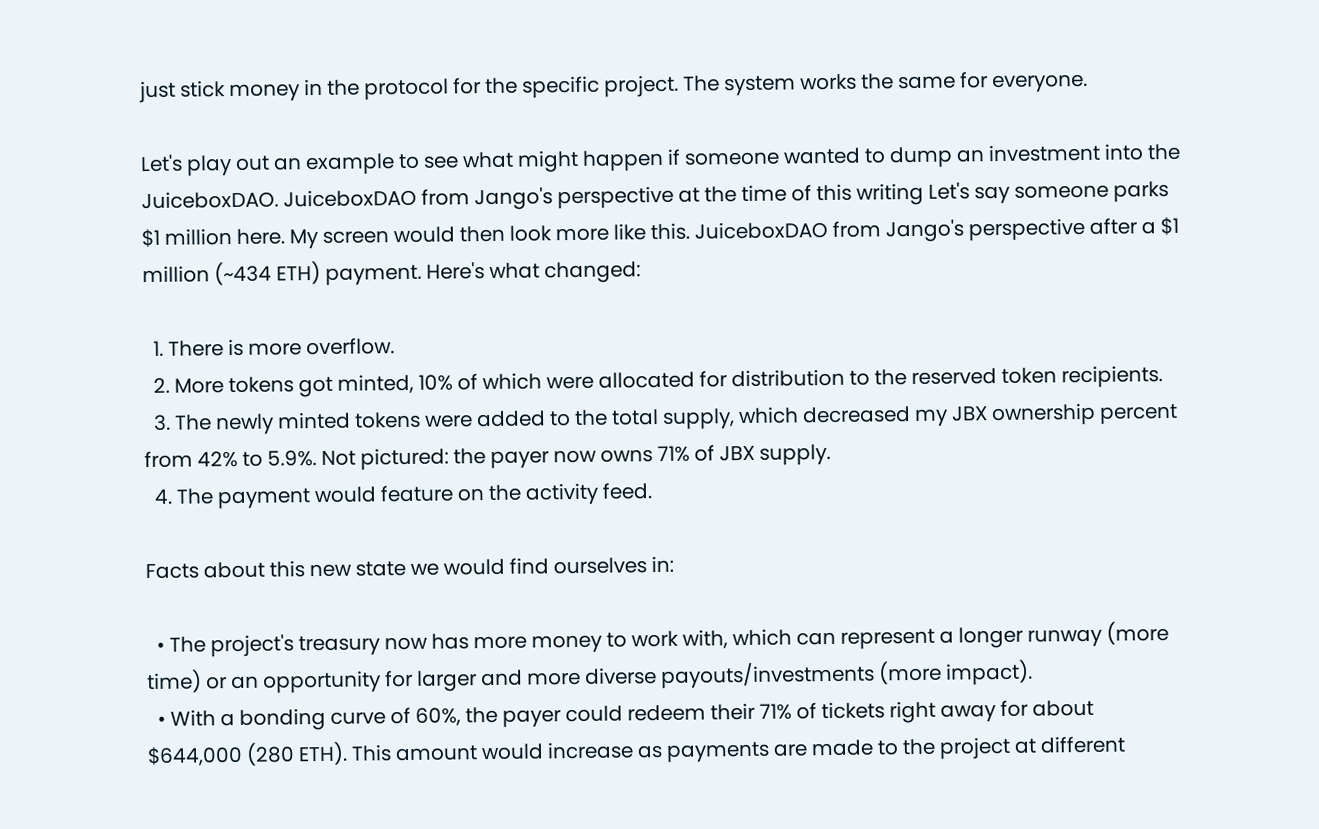just stick money in the protocol for the specific project. The system works the same for everyone.

Let's play out an example to see what might happen if someone wanted to dump an investment into the JuiceboxDAO. JuiceboxDAO from Jango's perspective at the time of this writing Let's say someone parks $1 million here. My screen would then look more like this. JuiceboxDAO from Jango's perspective after a $1 million (~434 ETH) payment. Here's what changed:

  1. There is more overflow.
  2. More tokens got minted, 10% of which were allocated for distribution to the reserved token recipients.
  3. The newly minted tokens were added to the total supply, which decreased my JBX ownership percent from 42% to 5.9%. Not pictured: the payer now owns 71% of JBX supply.
  4. The payment would feature on the activity feed.

Facts about this new state we would find ourselves in:

  • The project's treasury now has more money to work with, which can represent a longer runway (more time) or an opportunity for larger and more diverse payouts/investments (more impact).
  • With a bonding curve of 60%, the payer could redeem their 71% of tickets right away for about $644,000 (280 ETH). This amount would increase as payments are made to the project at different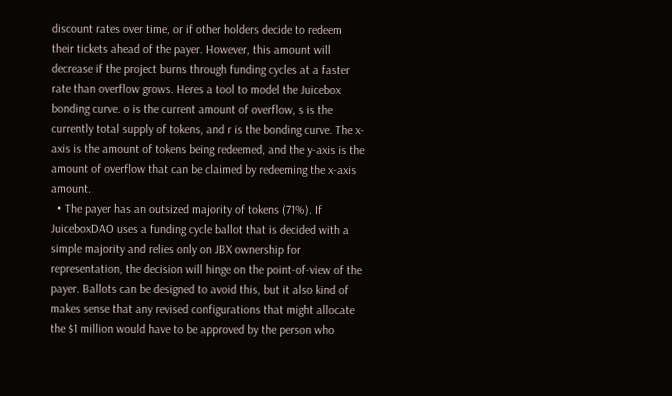discount rates over time, or if other holders decide to redeem their tickets ahead of the payer. However, this amount will decrease if the project burns through funding cycles at a faster rate than overflow grows. Heres a tool to model the Juicebox bonding curve. o is the current amount of overflow, s is the currently total supply of tokens, and r is the bonding curve. The x-axis is the amount of tokens being redeemed, and the y-axis is the amount of overflow that can be claimed by redeeming the x-axis amount.
  • The payer has an outsized majority of tokens (71%). If JuiceboxDAO uses a funding cycle ballot that is decided with a simple majority and relies only on JBX ownership for representation, the decision will hinge on the point-of-view of the payer. Ballots can be designed to avoid this, but it also kind of makes sense that any revised configurations that might allocate the $1 million would have to be approved by the person who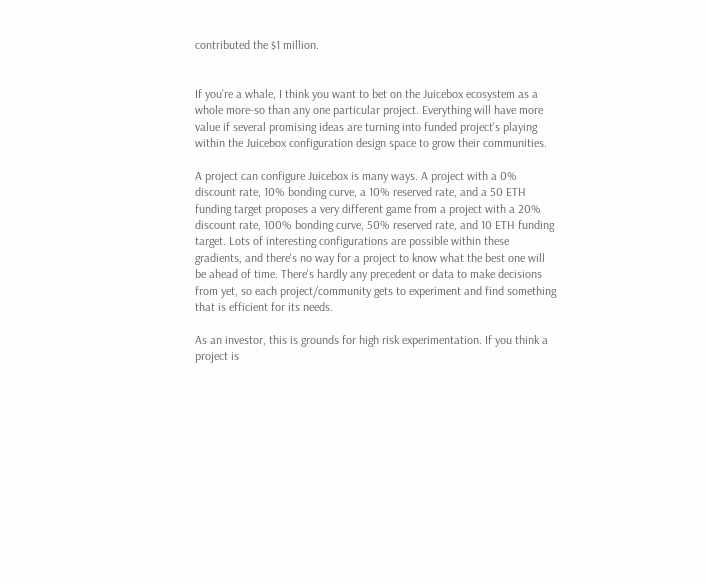contributed the $1 million.


If you're a whale, I think you want to bet on the Juicebox ecosystem as a whole more-so than any one particular project. Everything will have more value if several promising ideas are turning into funded project's playing within the Juicebox configuration design space to grow their communities.

A project can configure Juicebox is many ways. A project with a 0% discount rate, 10% bonding curve, a 10% reserved rate, and a 50 ETH funding target proposes a very different game from a project with a 20% discount rate, 100% bonding curve, 50% reserved rate, and 10 ETH funding target. Lots of interesting configurations are possible within these gradients, and there's no way for a project to know what the best one will be ahead of time. There's hardly any precedent or data to make decisions from yet, so each project/community gets to experiment and find something that is efficient for its needs.

As an investor, this is grounds for high risk experimentation. If you think a project is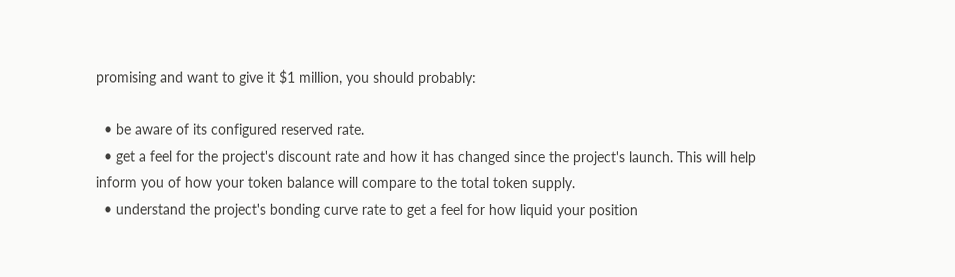promising and want to give it $1 million, you should probably:

  • be aware of its configured reserved rate.
  • get a feel for the project's discount rate and how it has changed since the project's launch. This will help inform you of how your token balance will compare to the total token supply.
  • understand the project's bonding curve rate to get a feel for how liquid your position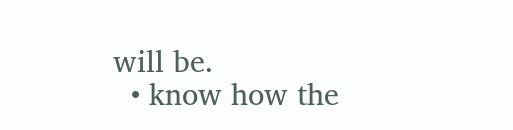will be.
  • know how the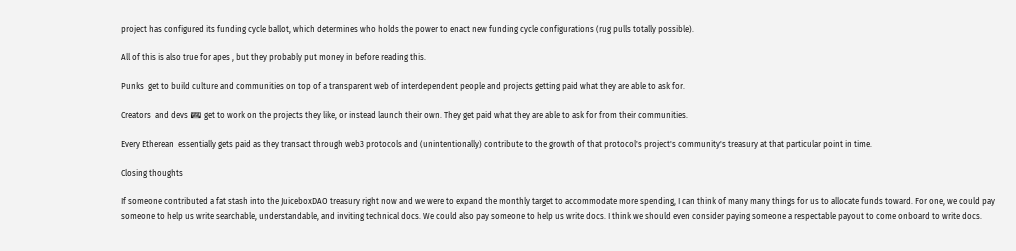project has configured its funding cycle ballot, which determines who holds the power to enact new funding cycle configurations (rug pulls totally possible).

All of this is also true for apes , but they probably put money in before reading this.

Punks  get to build culture and communities on top of a transparent web of interdependent people and projects getting paid what they are able to ask for.

Creators  and devs ⌨ get to work on the projects they like, or instead launch their own. They get paid what they are able to ask for from their communities.

Every Etherean  essentially gets paid as they transact through web3 protocols and (unintentionally) contribute to the growth of that protocol's project's community's treasury at that particular point in time.

Closing thoughts

If someone contributed a fat stash into the JuiceboxDAO treasury right now and we were to expand the monthly target to accommodate more spending, I can think of many many things for us to allocate funds toward. For one, we could pay someone to help us write searchable, understandable, and inviting technical docs. We could also pay someone to help us write docs. I think we should even consider paying someone a respectable payout to come onboard to write docs.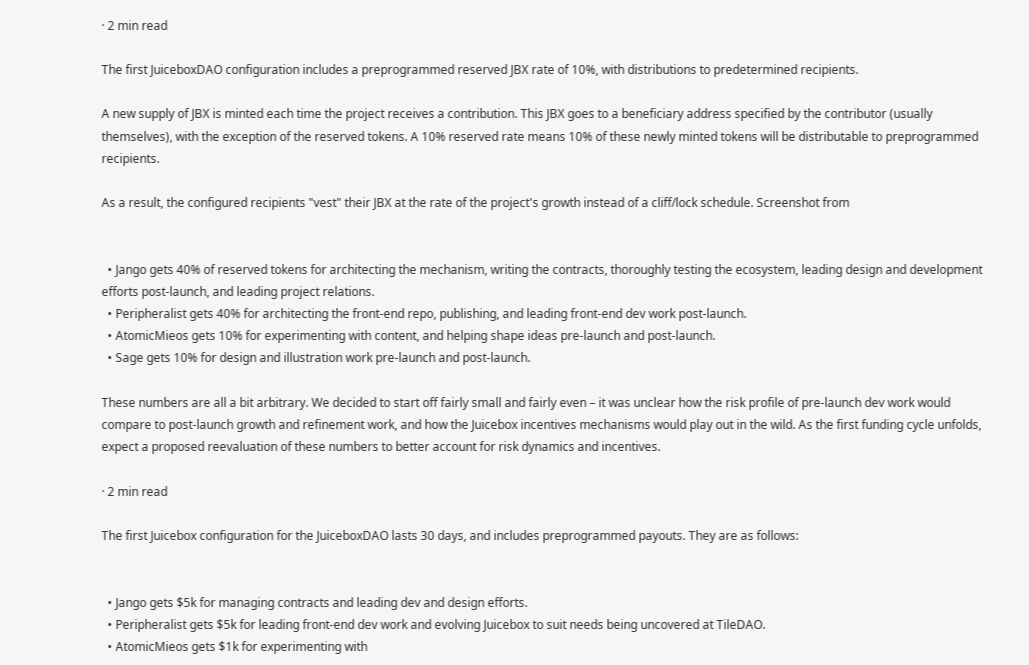· 2 min read

The first JuiceboxDAO configuration includes a preprogrammed reserved JBX rate of 10%, with distributions to predetermined recipients.

A new supply of JBX is minted each time the project receives a contribution. This JBX goes to a beneficiary address specified by the contributor (usually themselves), with the exception of the reserved tokens. A 10% reserved rate means 10% of these newly minted tokens will be distributable to preprogrammed recipients.

As a result, the configured recipients "vest" their JBX at the rate of the project's growth instead of a cliff/lock schedule. Screenshot from


  • Jango gets 40% of reserved tokens for architecting the mechanism, writing the contracts, thoroughly testing the ecosystem, leading design and development efforts post-launch, and leading project relations.
  • Peripheralist gets 40% for architecting the front-end repo, publishing, and leading front-end dev work post-launch.
  • AtomicMieos gets 10% for experimenting with content, and helping shape ideas pre-launch and post-launch.
  • Sage gets 10% for design and illustration work pre-launch and post-launch.

These numbers are all a bit arbitrary. We decided to start off fairly small and fairly even – it was unclear how the risk profile of pre-launch dev work would compare to post-launch growth and refinement work, and how the Juicebox incentives mechanisms would play out in the wild. As the first funding cycle unfolds, expect a proposed reevaluation of these numbers to better account for risk dynamics and incentives.

· 2 min read

The first Juicebox configuration for the JuiceboxDAO lasts 30 days, and includes preprogrammed payouts. They are as follows:


  • Jango gets $5k for managing contracts and leading dev and design efforts.
  • Peripheralist gets $5k for leading front-end dev work and evolving Juicebox to suit needs being uncovered at TileDAO.
  • AtomicMieos gets $1k for experimenting with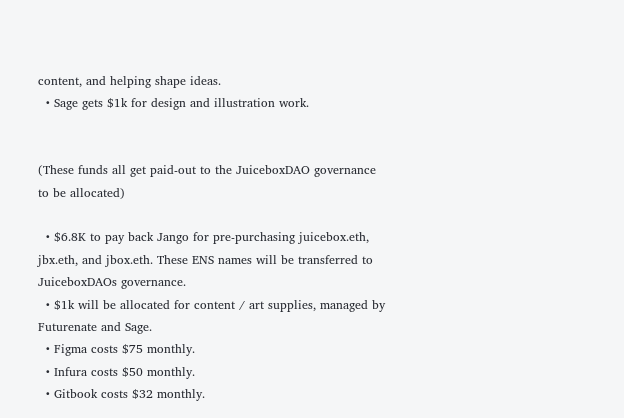content, and helping shape ideas.
  • Sage gets $1k for design and illustration work.


(These funds all get paid-out to the JuiceboxDAO governance to be allocated)

  • $6.8K to pay back Jango for pre-purchasing juicebox.eth, jbx.eth, and jbox.eth. These ENS names will be transferred to JuiceboxDAOs governance.
  • $1k will be allocated for content / art supplies, managed by Futurenate and Sage.
  • Figma costs $75 monthly.
  • Infura costs $50 monthly.
  • Gitbook costs $32 monthly.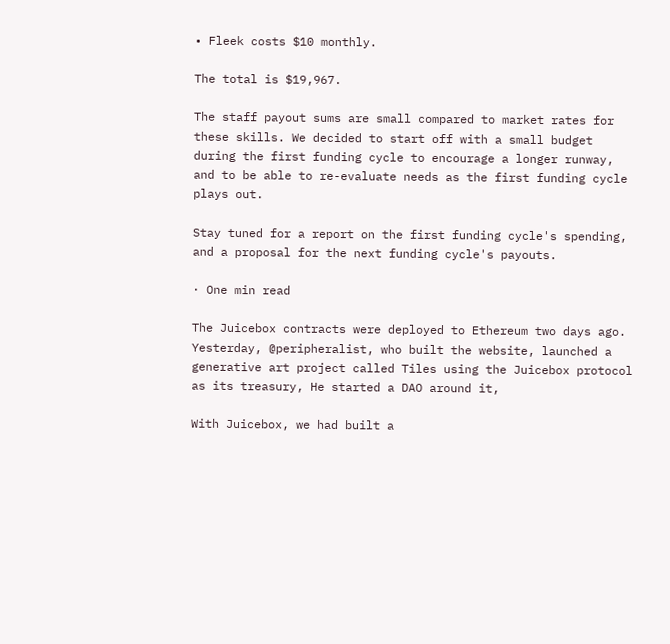• Fleek costs $10 monthly.

The total is $19,967.

The staff payout sums are small compared to market rates for these skills. We decided to start off with a small budget during the first funding cycle to encourage a longer runway, and to be able to re-evaluate needs as the first funding cycle plays out.

Stay tuned for a report on the first funding cycle's spending, and a proposal for the next funding cycle's payouts.

· One min read

The Juicebox contracts were deployed to Ethereum two days ago. Yesterday, @peripheralist, who built the website, launched a generative art project called Tiles using the Juicebox protocol as its treasury, He started a DAO around it,

With Juicebox, we had built a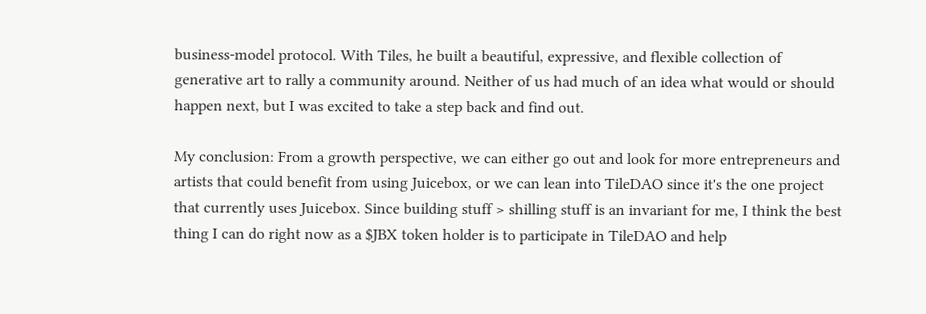business-model protocol. With Tiles, he built a beautiful, expressive, and flexible collection of generative art to rally a community around. Neither of us had much of an idea what would or should happen next, but I was excited to take a step back and find out.

My conclusion: From a growth perspective, we can either go out and look for more entrepreneurs and artists that could benefit from using Juicebox, or we can lean into TileDAO since it's the one project that currently uses Juicebox. Since building stuff > shilling stuff is an invariant for me, I think the best thing I can do right now as a $JBX token holder is to participate in TileDAO and help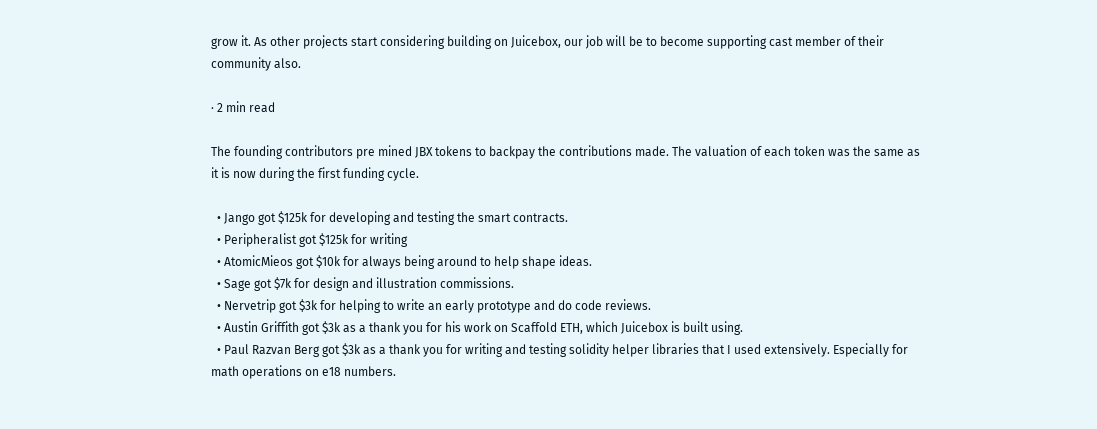grow it. As other projects start considering building on Juicebox, our job will be to become supporting cast member of their community also.

· 2 min read

The founding contributors pre mined JBX tokens to backpay the contributions made. The valuation of each token was the same as it is now during the first funding cycle.

  • Jango got $125k for developing and testing the smart contracts.
  • Peripheralist got $125k for writing
  • AtomicMieos got $10k for always being around to help shape ideas.
  • Sage got $7k for design and illustration commissions.
  • Nervetrip got $3k for helping to write an early prototype and do code reviews.
  • Austin Griffith got $3k as a thank you for his work on Scaffold ETH, which Juicebox is built using.
  • Paul Razvan Berg got $3k as a thank you for writing and testing solidity helper libraries that I used extensively. Especially for math operations on e18 numbers.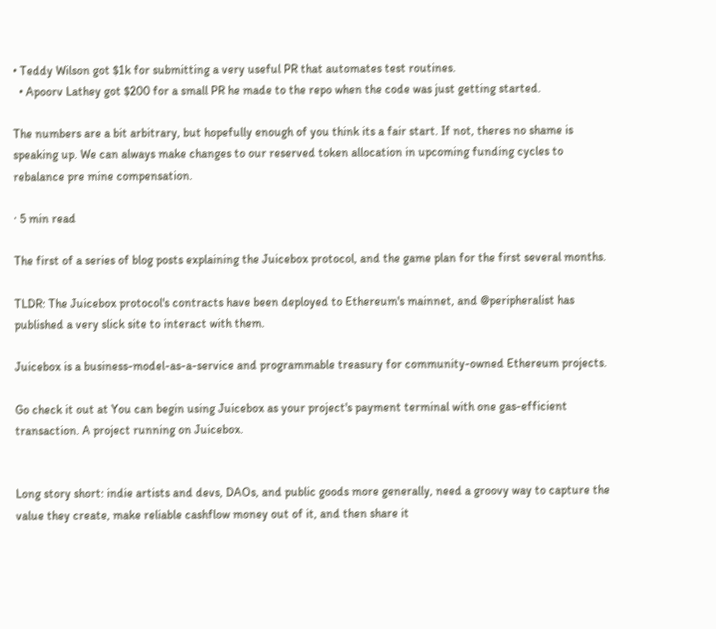• Teddy Wilson got $1k for submitting a very useful PR that automates test routines.
  • Apoorv Lathey got $200 for a small PR he made to the repo when the code was just getting started.

The numbers are a bit arbitrary, but hopefully enough of you think its a fair start. If not, theres no shame is speaking up. We can always make changes to our reserved token allocation in upcoming funding cycles to rebalance pre mine compensation.

· 5 min read

The first of a series of blog posts explaining the Juicebox protocol, and the game plan for the first several months.

TLDR: The Juicebox protocol's contracts have been deployed to Ethereum's mainnet, and @peripheralist has published a very slick site to interact with them.

Juicebox is a business-model-as-a-service and programmable treasury for community-owned Ethereum projects.

Go check it out at You can begin using Juicebox as your project's payment terminal with one gas-efficient transaction. A project running on Juicebox.


Long story short: indie artists and devs, DAOs, and public goods more generally, need a groovy way to capture the value they create, make reliable cashflow money out of it, and then share it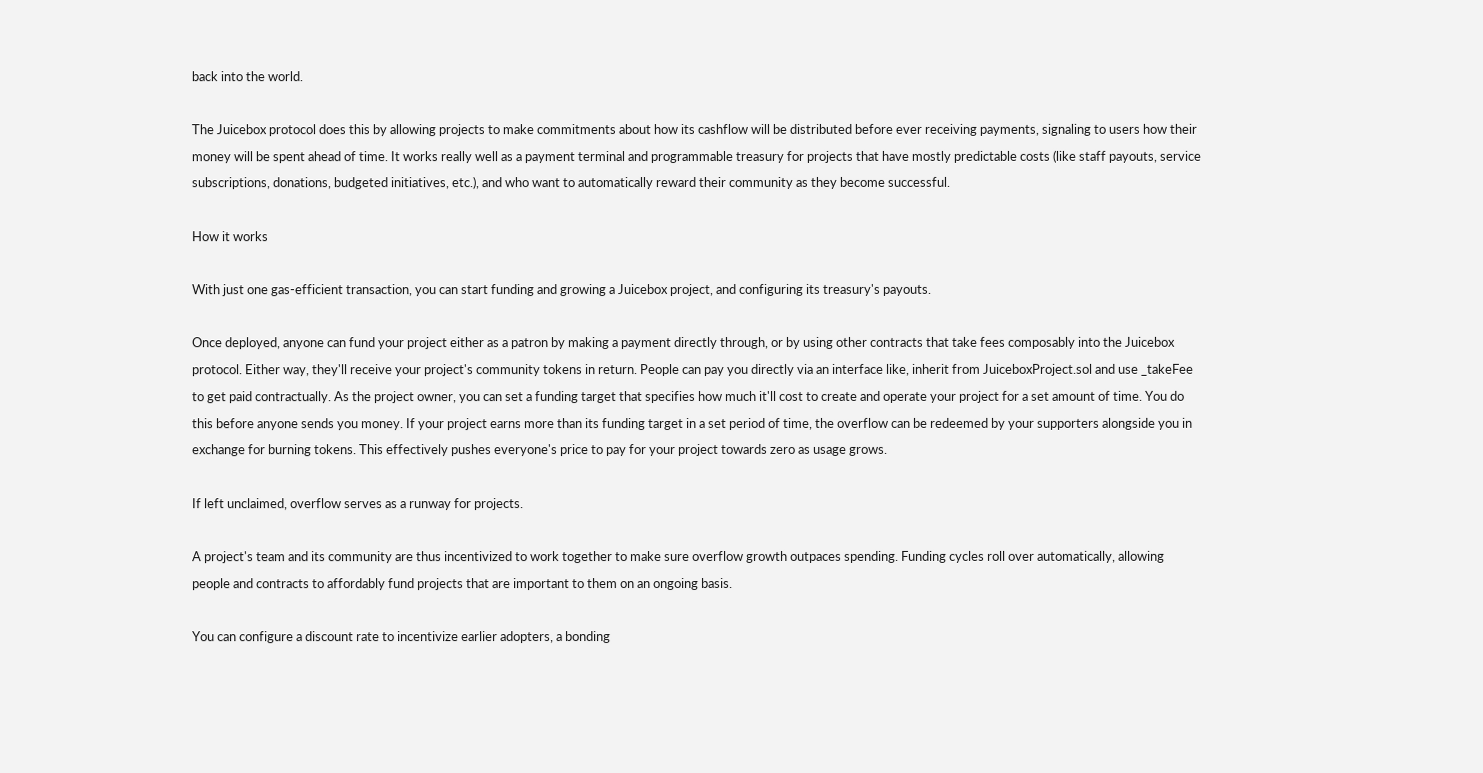back into the world.

The Juicebox protocol does this by allowing projects to make commitments about how its cashflow will be distributed before ever receiving payments, signaling to users how their money will be spent ahead of time. It works really well as a payment terminal and programmable treasury for projects that have mostly predictable costs (like staff payouts, service subscriptions, donations, budgeted initiatives, etc.), and who want to automatically reward their community as they become successful.

How it works

With just one gas-efficient transaction, you can start funding and growing a Juicebox project, and configuring its treasury's payouts.

Once deployed, anyone can fund your project either as a patron by making a payment directly through, or by using other contracts that take fees composably into the Juicebox protocol. Either way, they'll receive your project's community tokens in return. People can pay you directly via an interface like, inherit from JuiceboxProject.sol and use _takeFee to get paid contractually. As the project owner, you can set a funding target that specifies how much it'll cost to create and operate your project for a set amount of time. You do this before anyone sends you money. If your project earns more than its funding target in a set period of time, the overflow can be redeemed by your supporters alongside you in exchange for burning tokens. This effectively pushes everyone's price to pay for your project towards zero as usage grows.

If left unclaimed, overflow serves as a runway for projects.

A project's team and its community are thus incentivized to work together to make sure overflow growth outpaces spending. Funding cycles roll over automatically, allowing people and contracts to affordably fund projects that are important to them on an ongoing basis.

You can configure a discount rate to incentivize earlier adopters, a bonding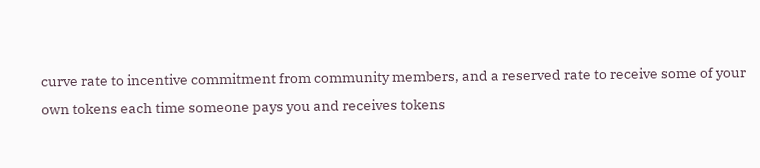curve rate to incentive commitment from community members, and a reserved rate to receive some of your own tokens each time someone pays you and receives tokens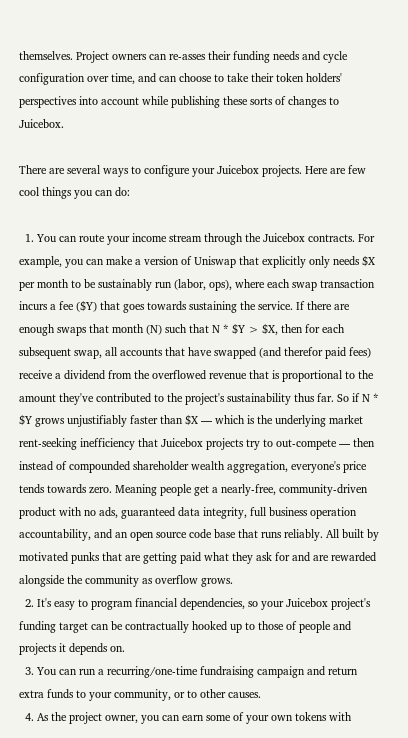themselves. Project owners can re-asses their funding needs and cycle configuration over time, and can choose to take their token holders' perspectives into account while publishing these sorts of changes to Juicebox.

There are several ways to configure your Juicebox projects. Here are few cool things you can do:

  1. You can route your income stream through the Juicebox contracts. For example, you can make a version of Uniswap that explicitly only needs $X per month to be sustainably run (labor, ops), where each swap transaction incurs a fee ($Y) that goes towards sustaining the service. If there are enough swaps that month (N) such that N * $Y > $X, then for each subsequent swap, all accounts that have swapped (and therefor paid fees) receive a dividend from the overflowed revenue that is proportional to the amount they've contributed to the project's sustainability thus far. So if N * $Y grows unjustifiably faster than $X — which is the underlying market rent-seeking inefficiency that Juicebox projects try to out-compete — then instead of compounded shareholder wealth aggregation, everyone's price tends towards zero. Meaning people get a nearly-free, community-driven product with no ads, guaranteed data integrity, full business operation accountability, and an open source code base that runs reliably. All built by motivated punks that are getting paid what they ask for and are rewarded alongside the community as overflow grows.
  2. It's easy to program financial dependencies, so your Juicebox project's funding target can be contractually hooked up to those of people and projects it depends on.
  3. You can run a recurring/one-time fundraising campaign and return extra funds to your community, or to other causes.
  4. As the project owner, you can earn some of your own tokens with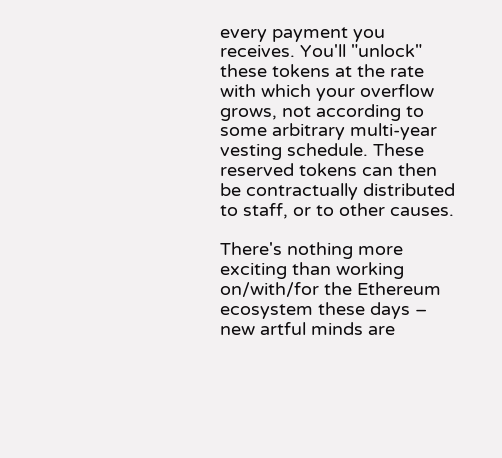every payment you receives. You'll "unlock" these tokens at the rate with which your overflow grows, not according to some arbitrary multi-year vesting schedule. These reserved tokens can then be contractually distributed to staff, or to other causes.

There's nothing more exciting than working on/with/for the Ethereum ecosystem these days – new artful minds are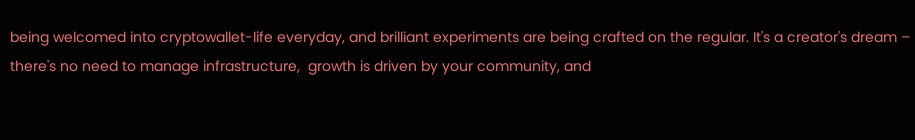being welcomed into cryptowallet-life everyday, and brilliant experiments are being crafted on the regular. It's a creator's dream – there's no need to manage infrastructure,  growth is driven by your community, and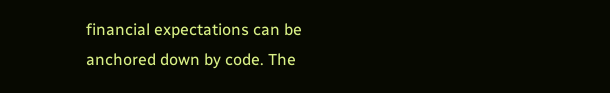financial expectations can be anchored down by code. The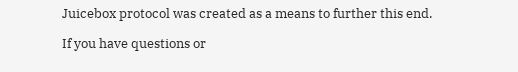Juicebox protocol was created as a means to further this end.

If you have questions or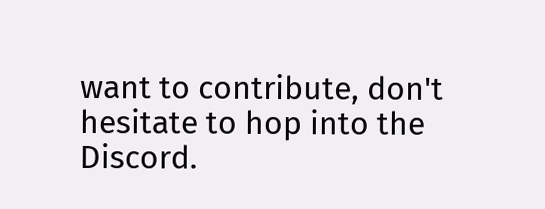want to contribute, don't hesitate to hop into the Discord.